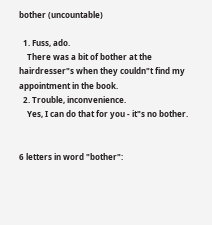bother (uncountable)

  1. Fuss, ado.
    There was a bit of bother at the hairdresser"s when they couldn"t find my appointment in the book.
  2. Trouble, inconvenience.
    Yes, I can do that for you - it"s no bother.


6 letters in word "bother":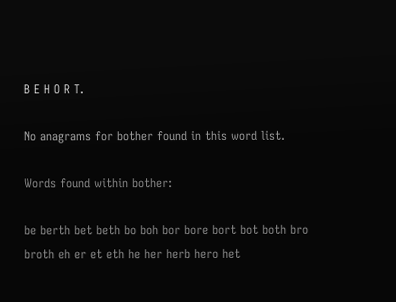B E H O R T.

No anagrams for bother found in this word list.

Words found within bother:

be berth bet beth bo boh bor bore bort bot both bro broth eh er et eth he her herb hero het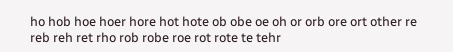ho hob hoe hoer hore hot hote ob obe oe oh or orb ore ort other re reb reh ret rho rob robe roe rot rote te tehr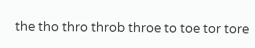the tho thro throb throe to toe tor tore